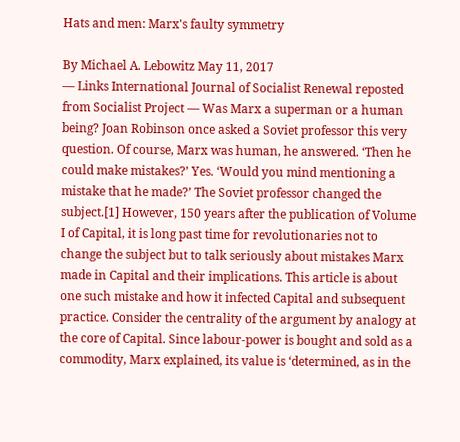Hats and men: Marx's faulty symmetry

By Michael A. Lebowitz May 11, 2017
— Links International Journal of Socialist Renewal reposted from Socialist Project — Was Marx a superman or a human being? Joan Robinson once asked a Soviet professor this very question. Of course, Marx was human, he answered. ‘Then he could make mistakes?’ Yes. ‘Would you mind mentioning a mistake that he made?’ The Soviet professor changed the subject.[1] However, 150 years after the publication of Volume I of Capital, it is long past time for revolutionaries not to change the subject but to talk seriously about mistakes Marx made in Capital and their implications. This article is about one such mistake and how it infected Capital and subsequent practice. Consider the centrality of the argument by analogy at the core of Capital. Since labour-power is bought and sold as a commodity, Marx explained, its value is ‘determined, as in the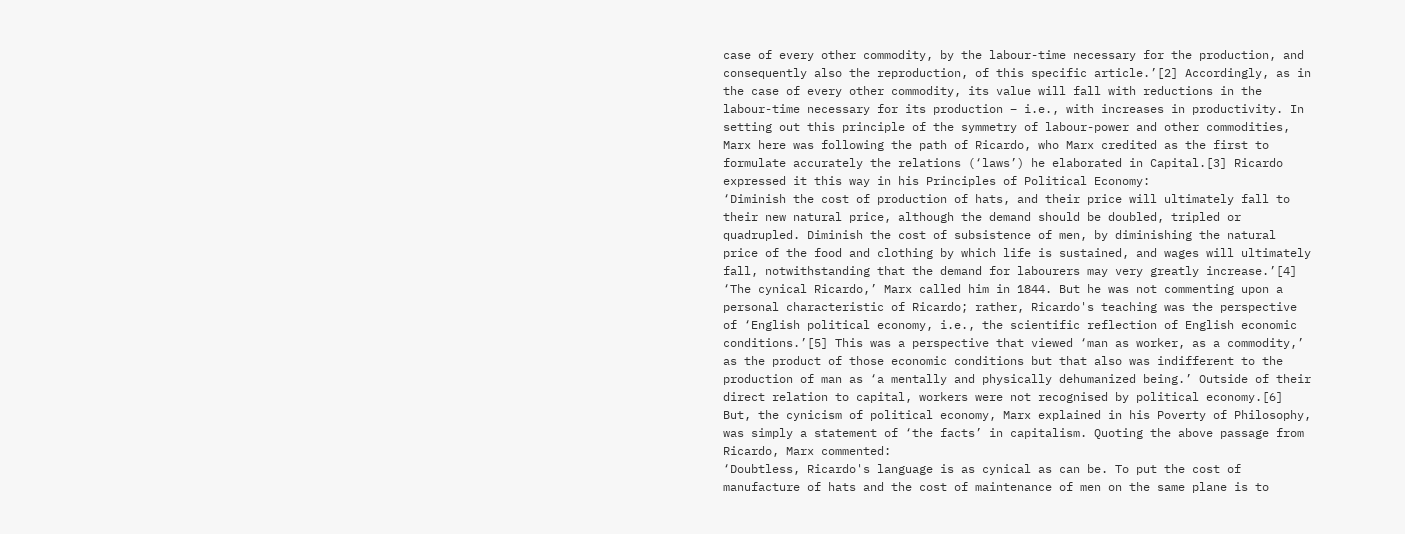case of every other commodity, by the labour-time necessary for the production, and consequently also the reproduction, of this specific article.’[2] Accordingly, as in the case of every other commodity, its value will fall with reductions in the labour-time necessary for its production – i.e., with increases in productivity. In setting out this principle of the symmetry of labour-power and other commodities, Marx here was following the path of Ricardo, who Marx credited as the first to formulate accurately the relations (‘laws’) he elaborated in Capital.[3] Ricardo expressed it this way in his Principles of Political Economy:
‘Diminish the cost of production of hats, and their price will ultimately fall to their new natural price, although the demand should be doubled, tripled or quadrupled. Diminish the cost of subsistence of men, by diminishing the natural price of the food and clothing by which life is sustained, and wages will ultimately fall, notwithstanding that the demand for labourers may very greatly increase.’[4]
‘The cynical Ricardo,’ Marx called him in 1844. But he was not commenting upon a personal characteristic of Ricardo; rather, Ricardo's teaching was the perspective of ‘English political economy, i.e., the scientific reflection of English economic conditions.’[5] This was a perspective that viewed ‘man as worker, as a commodity,’ as the product of those economic conditions but that also was indifferent to the production of man as ‘a mentally and physically dehumanized being.’ Outside of their direct relation to capital, workers were not recognised by political economy.[6] But, the cynicism of political economy, Marx explained in his Poverty of Philosophy, was simply a statement of ‘the facts’ in capitalism. Quoting the above passage from Ricardo, Marx commented:
‘Doubtless, Ricardo's language is as cynical as can be. To put the cost of manufacture of hats and the cost of maintenance of men on the same plane is to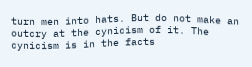turn men into hats. But do not make an outcry at the cynicism of it. The cynicism is in the facts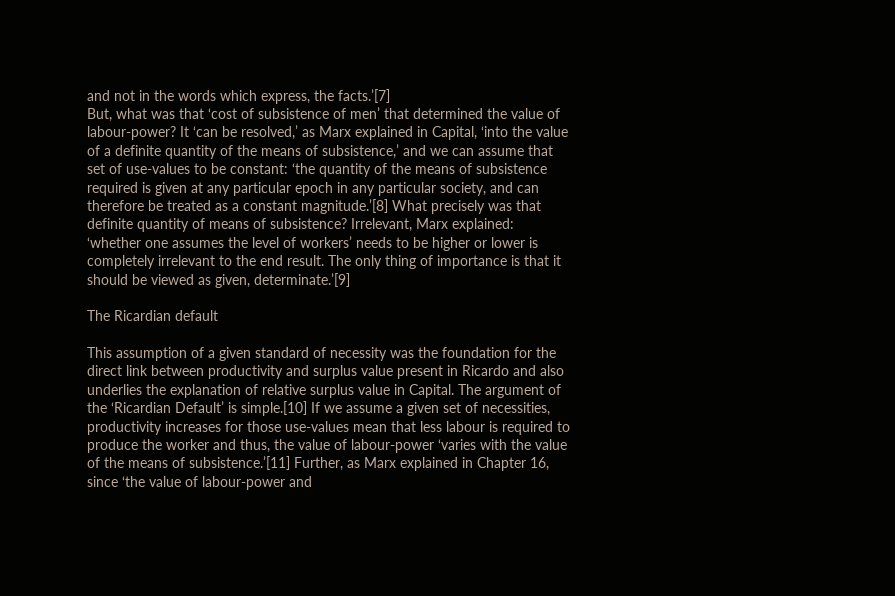and not in the words which express, the facts.’[7]
But, what was that ‘cost of subsistence of men’ that determined the value of labour-power? It ‘can be resolved,’ as Marx explained in Capital, ‘into the value of a definite quantity of the means of subsistence,’ and we can assume that set of use-values to be constant: ‘the quantity of the means of subsistence required is given at any particular epoch in any particular society, and can therefore be treated as a constant magnitude.’[8] What precisely was that definite quantity of means of subsistence? Irrelevant, Marx explained: ‘whether one assumes the level of workers’ needs to be higher or lower is completely irrelevant to the end result. The only thing of importance is that it should be viewed as given, determinate.’[9]

The Ricardian default

This assumption of a given standard of necessity was the foundation for the direct link between productivity and surplus value present in Ricardo and also underlies the explanation of relative surplus value in Capital. The argument of the ‘Ricardian Default’ is simple.[10] If we assume a given set of necessities, productivity increases for those use-values mean that less labour is required to produce the worker and thus, the value of labour-power ‘varies with the value of the means of subsistence.’[11] Further, as Marx explained in Chapter 16, since ‘the value of labour-power and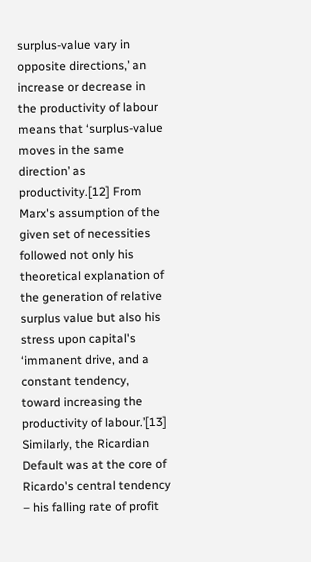surplus-value vary in opposite directions,’ an increase or decrease in the productivity of labour means that ‘surplus-value moves in the same direction’ as productivity.[12] From Marx's assumption of the given set of necessities followed not only his theoretical explanation of the generation of relative surplus value but also his stress upon capital's ‘immanent drive, and a constant tendency, toward increasing the productivity of labour.’[13] Similarly, the Ricardian Default was at the core of Ricardo's central tendency – his falling rate of profit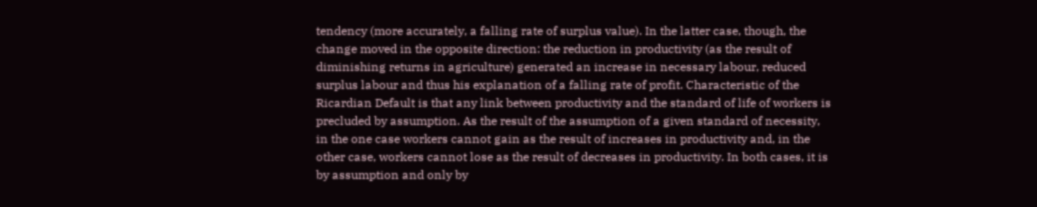tendency (more accurately, a falling rate of surplus value). In the latter case, though, the change moved in the opposite direction: the reduction in productivity (as the result of diminishing returns in agriculture) generated an increase in necessary labour, reduced surplus labour and thus his explanation of a falling rate of profit. Characteristic of the Ricardian Default is that any link between productivity and the standard of life of workers is precluded by assumption. As the result of the assumption of a given standard of necessity, in the one case workers cannot gain as the result of increases in productivity and, in the other case, workers cannot lose as the result of decreases in productivity. In both cases, it is by assumption and only by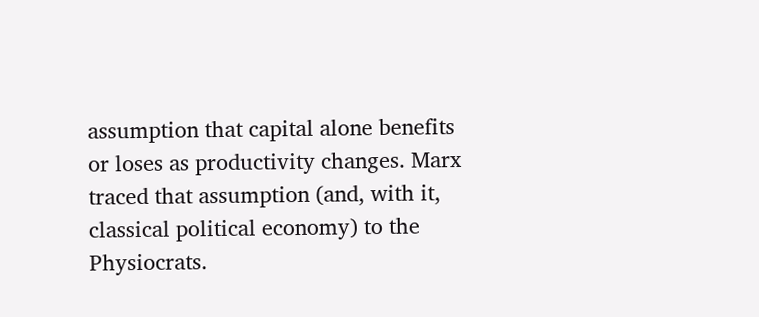assumption that capital alone benefits or loses as productivity changes. Marx traced that assumption (and, with it, classical political economy) to the Physiocrats.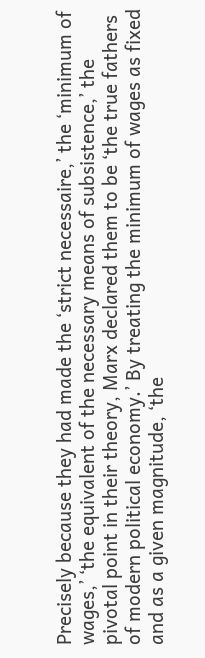Precisely because they had made the ‘strict necessaire,’ the ‘minimum of wages,’ ‘the equivalent of the necessary means of subsistence,’ the pivotal point in their theory, Marx declared them to be ‘the true fathers of modern political economy.’ By treating the minimum of wages as fixed and as a given magnitude, ‘the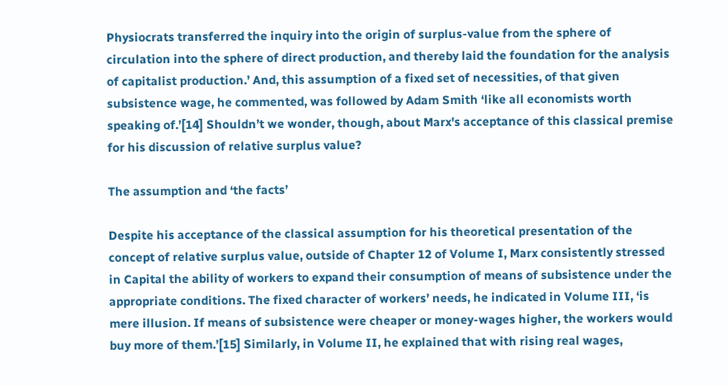Physiocrats transferred the inquiry into the origin of surplus-value from the sphere of circulation into the sphere of direct production, and thereby laid the foundation for the analysis of capitalist production.’ And, this assumption of a fixed set of necessities, of that given subsistence wage, he commented, was followed by Adam Smith ‘like all economists worth speaking of.’[14] Shouldn’t we wonder, though, about Marx's acceptance of this classical premise for his discussion of relative surplus value?

The assumption and ‘the facts’

Despite his acceptance of the classical assumption for his theoretical presentation of the concept of relative surplus value, outside of Chapter 12 of Volume I, Marx consistently stressed in Capital the ability of workers to expand their consumption of means of subsistence under the appropriate conditions. The fixed character of workers’ needs, he indicated in Volume III, ‘is mere illusion. If means of subsistence were cheaper or money-wages higher, the workers would buy more of them.’[15] Similarly, in Volume II, he explained that with rising real wages,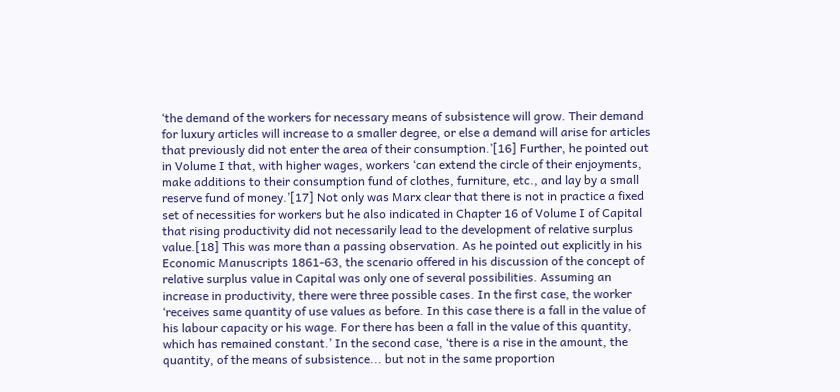‘the demand of the workers for necessary means of subsistence will grow. Their demand for luxury articles will increase to a smaller degree, or else a demand will arise for articles that previously did not enter the area of their consumption.’[16] Further, he pointed out in Volume I that, with higher wages, workers ‘can extend the circle of their enjoyments, make additions to their consumption fund of clothes, furniture, etc., and lay by a small reserve fund of money.’[17] Not only was Marx clear that there is not in practice a fixed set of necessities for workers but he also indicated in Chapter 16 of Volume I of Capital that rising productivity did not necessarily lead to the development of relative surplus value.[18] This was more than a passing observation. As he pointed out explicitly in his Economic Manuscripts 1861-63, the scenario offered in his discussion of the concept of relative surplus value in Capital was only one of several possibilities. Assuming an increase in productivity, there were three possible cases. In the first case, the worker ‘receives same quantity of use values as before. In this case there is a fall in the value of his labour capacity or his wage. For there has been a fall in the value of this quantity, which has remained constant.’ In the second case, ‘there is a rise in the amount, the quantity, of the means of subsistence... but not in the same proportion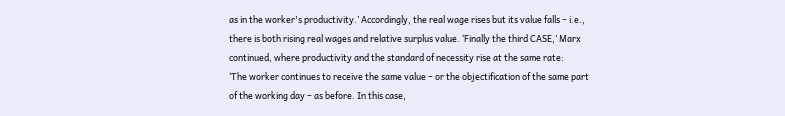as in the worker's productivity.’ Accordingly, the real wage rises but its value falls – i.e., there is both rising real wages and relative surplus value. ‘Finally the third CASE,’ Marx continued, where productivity and the standard of necessity rise at the same rate:
‘The worker continues to receive the same value – or the objectification of the same part of the working day – as before. In this case,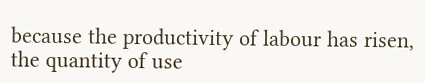because the productivity of labour has risen, the quantity of use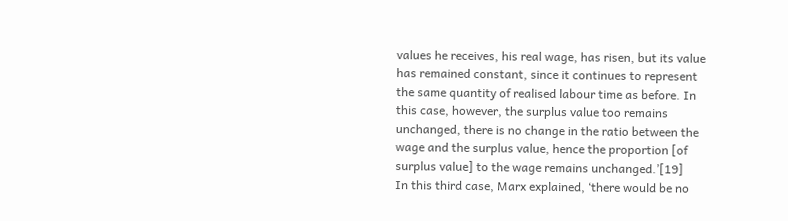values he receives, his real wage, has risen, but its value has remained constant, since it continues to represent the same quantity of realised labour time as before. In this case, however, the surplus value too remains unchanged, there is no change in the ratio between the wage and the surplus value, hence the proportion [of surplus value] to the wage remains unchanged.’[19]
In this third case, Marx explained, ‘there would be no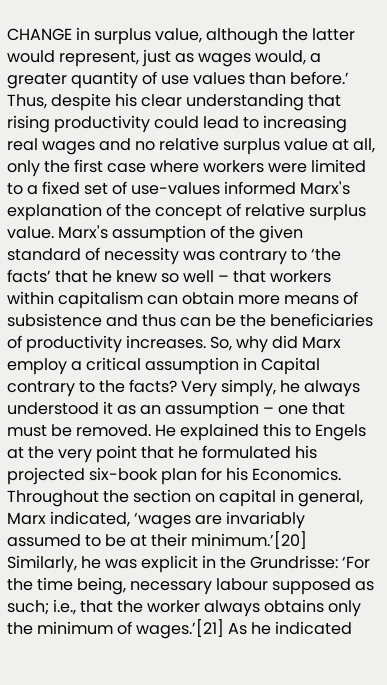CHANGE in surplus value, although the latter would represent, just as wages would, a greater quantity of use values than before.’ Thus, despite his clear understanding that rising productivity could lead to increasing real wages and no relative surplus value at all, only the first case where workers were limited to a fixed set of use-values informed Marx's explanation of the concept of relative surplus value. Marx's assumption of the given standard of necessity was contrary to ‘the facts’ that he knew so well – that workers within capitalism can obtain more means of subsistence and thus can be the beneficiaries of productivity increases. So, why did Marx employ a critical assumption in Capital contrary to the facts? Very simply, he always understood it as an assumption – one that must be removed. He explained this to Engels at the very point that he formulated his projected six-book plan for his Economics. Throughout the section on capital in general, Marx indicated, ‘wages are invariably assumed to be at their minimum.’[20] Similarly, he was explicit in the Grundrisse: ‘For the time being, necessary labour supposed as such; i.e., that the worker always obtains only the minimum of wages.’[21] As he indicated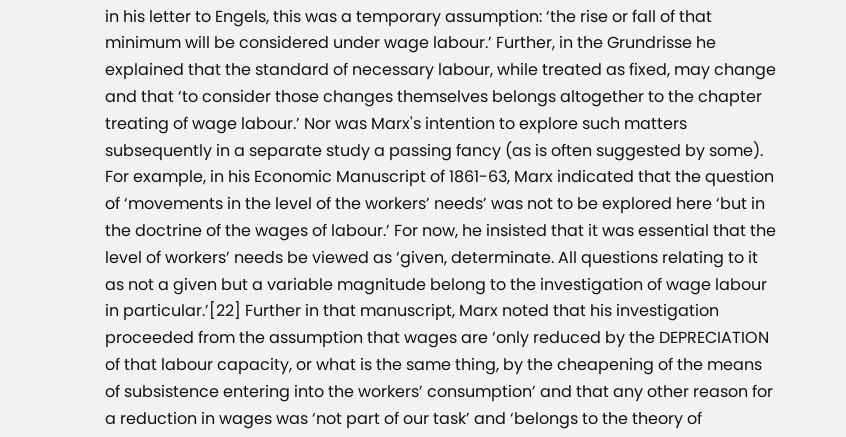in his letter to Engels, this was a temporary assumption: ‘the rise or fall of that minimum will be considered under wage labour.’ Further, in the Grundrisse he explained that the standard of necessary labour, while treated as fixed, may change and that ‘to consider those changes themselves belongs altogether to the chapter treating of wage labour.’ Nor was Marx's intention to explore such matters subsequently in a separate study a passing fancy (as is often suggested by some). For example, in his Economic Manuscript of 1861-63, Marx indicated that the question of ‘movements in the level of the workers’ needs’ was not to be explored here ‘but in the doctrine of the wages of labour.’ For now, he insisted that it was essential that the level of workers’ needs be viewed as ‘given, determinate. All questions relating to it as not a given but a variable magnitude belong to the investigation of wage labour in particular.’[22] Further in that manuscript, Marx noted that his investigation proceeded from the assumption that wages are ‘only reduced by the DEPRECIATION of that labour capacity, or what is the same thing, by the cheapening of the means of subsistence entering into the workers’ consumption’ and that any other reason for a reduction in wages was ‘not part of our task’ and ‘belongs to the theory of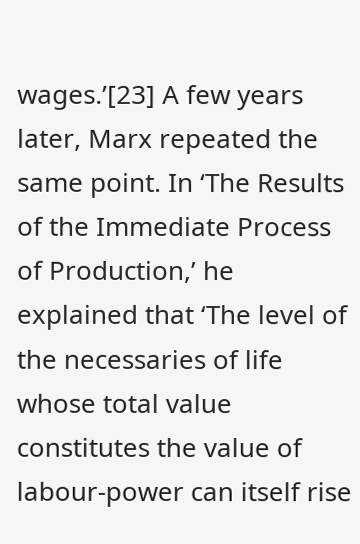wages.’[23] A few years later, Marx repeated the same point. In ‘The Results of the Immediate Process of Production,’ he explained that ‘The level of the necessaries of life whose total value constitutes the value of labour-power can itself rise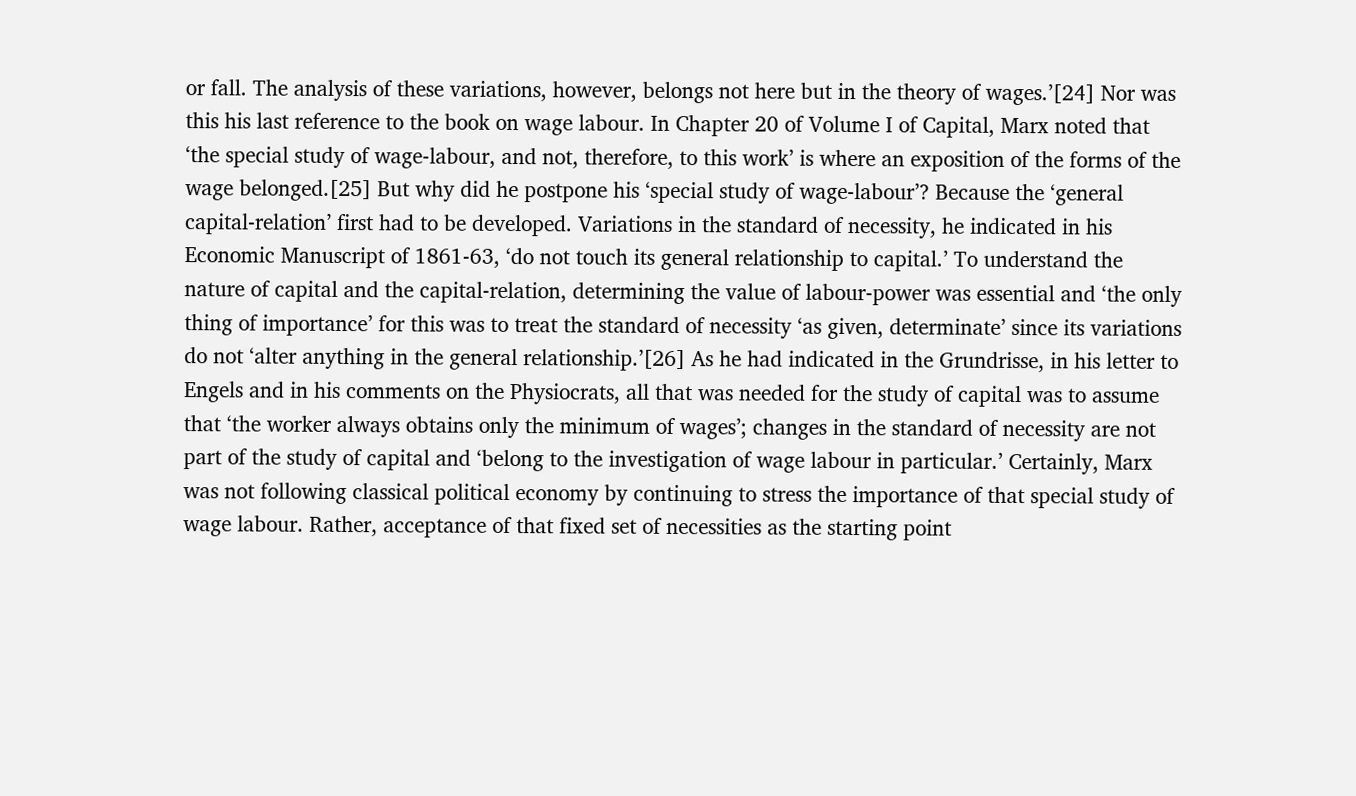or fall. The analysis of these variations, however, belongs not here but in the theory of wages.’[24] Nor was this his last reference to the book on wage labour. In Chapter 20 of Volume I of Capital, Marx noted that ‘the special study of wage-labour, and not, therefore, to this work’ is where an exposition of the forms of the wage belonged.[25] But why did he postpone his ‘special study of wage-labour’? Because the ‘general capital-relation’ first had to be developed. Variations in the standard of necessity, he indicated in his Economic Manuscript of 1861-63, ‘do not touch its general relationship to capital.’ To understand the nature of capital and the capital-relation, determining the value of labour-power was essential and ‘the only thing of importance’ for this was to treat the standard of necessity ‘as given, determinate’ since its variations do not ‘alter anything in the general relationship.’[26] As he had indicated in the Grundrisse, in his letter to Engels and in his comments on the Physiocrats, all that was needed for the study of capital was to assume that ‘the worker always obtains only the minimum of wages’; changes in the standard of necessity are not part of the study of capital and ‘belong to the investigation of wage labour in particular.’ Certainly, Marx was not following classical political economy by continuing to stress the importance of that special study of wage labour. Rather, acceptance of that fixed set of necessities as the starting point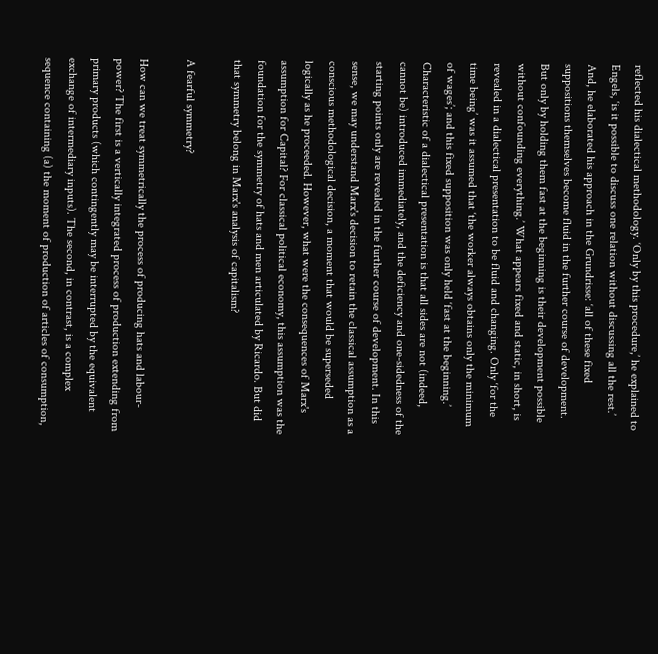reflected his dialectical methodology. ‘Only by this procedure,’ he explained to Engels, ‘is it possible to discuss one relation without discussing all the rest.’ And, he elaborated his approach in the Grundrisse: ‘all of these fixed suppositions themselves become fluid in the further course of development. But only by holding them fast at the beginning is their development possible without confounding everything.’ What appears fixed and static, in short, is revealed in a dialectical presentation to be fluid and changing. Only ‘for the time being’ was it assumed that ‘the worker always obtains only the minimum of wages’; and this fixed supposition was only held ‘fast at the beginning.’ Characteristic of a dialectical presentation is that all sides are not (indeed, cannot be) introduced immediately, and the deficiency and one-sidedness of the starting points only are revealed in the further course of development. In this sense, we may understand Marx's decision to retain the classical assumption as a conscious methodological decision, a moment that would be superseded logically as he proceeded. However, what were the consequences of Marx's assumption for Capital? For classical political economy, this assumption was the foundation for the symmetry of hats and men articulated by Ricardo. But did that symmetry belong in Marx's analysis of capitalism?

A fearful symmetry?

How can we treat symmetrically the process of producing hats and labour-power? The first is a vertically integrated process of production extending from primary products (which contingently may be interrupted by the equivalent exchange of intermediary inputs). The second, in contrast, is a complex sequence containing (a) the moment of production of articles of consumption,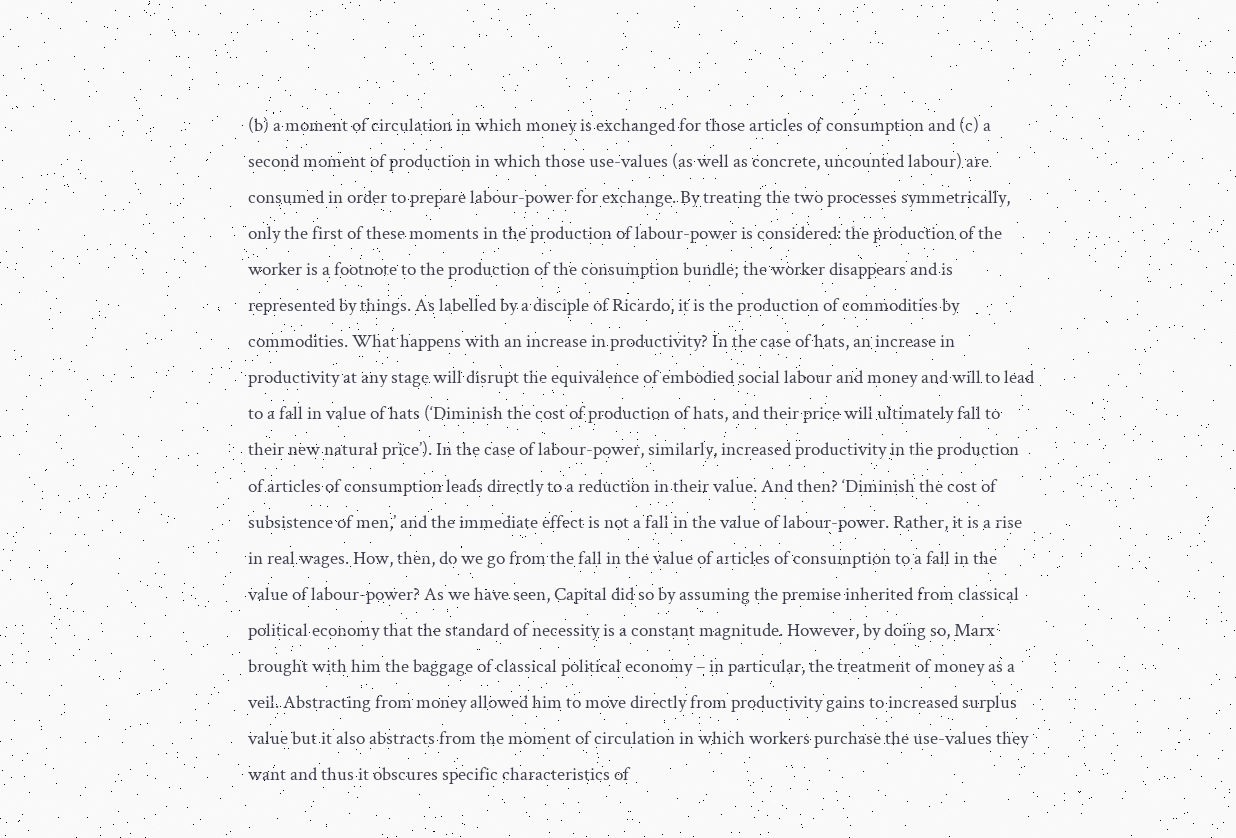(b) a moment of circulation in which money is exchanged for those articles of consumption and (c) a second moment of production in which those use-values (as well as concrete, uncounted labour) are consumed in order to prepare labour-power for exchange. By treating the two processes symmetrically, only the first of these moments in the production of labour-power is considered: the production of the worker is a footnote to the production of the consumption bundle; the worker disappears and is represented by things. As labelled by a disciple of Ricardo, it is the production of commodities by commodities. What happens with an increase in productivity? In the case of hats, an increase in productivity at any stage will disrupt the equivalence of embodied social labour and money and will to lead to a fall in value of hats (‘Diminish the cost of production of hats, and their price will ultimately fall to their new natural price’). In the case of labour-power, similarly, increased productivity in the production of articles of consumption leads directly to a reduction in their value. And then? ‘Diminish the cost of subsistence of men,’ and the immediate effect is not a fall in the value of labour-power. Rather, it is a rise in real wages. How, then, do we go from the fall in the value of articles of consumption to a fall in the value of labour-power? As we have seen, Capital did so by assuming the premise inherited from classical political economy that the standard of necessity is a constant magnitude. However, by doing so, Marx brought with him the baggage of classical political economy – in particular, the treatment of money as a veil. Abstracting from money allowed him to move directly from productivity gains to increased surplus value but it also abstracts from the moment of circulation in which workers purchase the use-values they want and thus it obscures specific characteristics of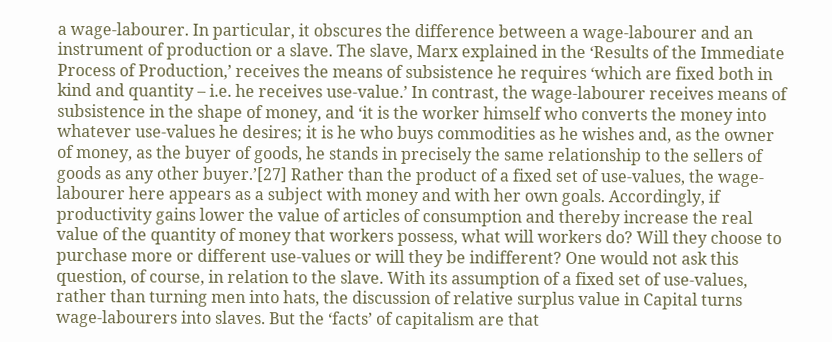a wage-labourer. In particular, it obscures the difference between a wage-labourer and an instrument of production or a slave. The slave, Marx explained in the ‘Results of the Immediate Process of Production,’ receives the means of subsistence he requires ‘which are fixed both in kind and quantity – i.e. he receives use-value.’ In contrast, the wage-labourer receives means of subsistence in the shape of money, and ‘it is the worker himself who converts the money into whatever use-values he desires; it is he who buys commodities as he wishes and, as the owner of money, as the buyer of goods, he stands in precisely the same relationship to the sellers of goods as any other buyer.’[27] Rather than the product of a fixed set of use-values, the wage-labourer here appears as a subject with money and with her own goals. Accordingly, if productivity gains lower the value of articles of consumption and thereby increase the real value of the quantity of money that workers possess, what will workers do? Will they choose to purchase more or different use-values or will they be indifferent? One would not ask this question, of course, in relation to the slave. With its assumption of a fixed set of use-values, rather than turning men into hats, the discussion of relative surplus value in Capital turns wage-labourers into slaves. But the ‘facts’ of capitalism are that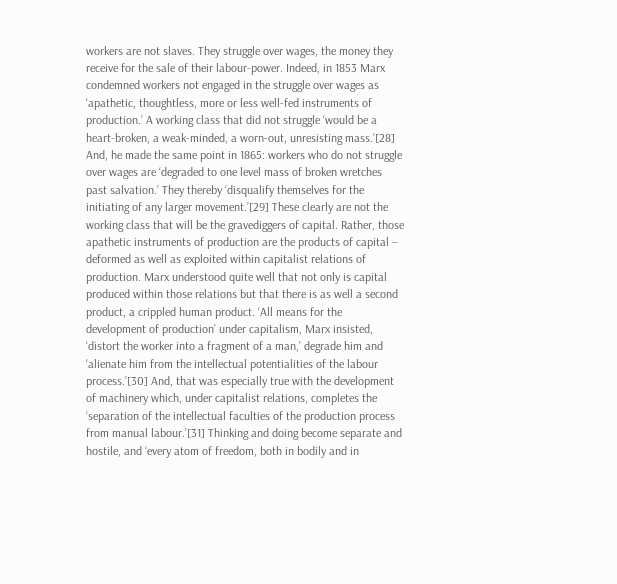workers are not slaves. They struggle over wages, the money they receive for the sale of their labour-power. Indeed, in 1853 Marx condemned workers not engaged in the struggle over wages as ‘apathetic, thoughtless, more or less well-fed instruments of production.’ A working class that did not struggle ‘would be a heart-broken, a weak-minded, a worn-out, unresisting mass.’[28] And, he made the same point in 1865: workers who do not struggle over wages are ‘degraded to one level mass of broken wretches past salvation.’ They thereby ‘disqualify themselves for the initiating of any larger movement.’[29] These clearly are not the working class that will be the gravediggers of capital. Rather, those apathetic instruments of production are the products of capital – deformed as well as exploited within capitalist relations of production. Marx understood quite well that not only is capital produced within those relations but that there is as well a second product, a crippled human product. ‘All means for the development of production’ under capitalism, Marx insisted, ‘distort the worker into a fragment of a man,’ degrade him and ‘alienate him from the intellectual potentialities of the labour process.’[30] And, that was especially true with the development of machinery which, under capitalist relations, completes the ‘separation of the intellectual faculties of the production process from manual labour.’[31] Thinking and doing become separate and hostile, and ‘every atom of freedom, both in bodily and in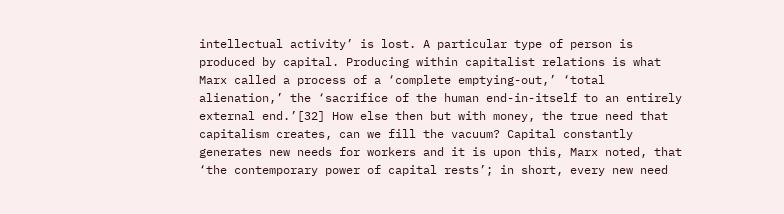intellectual activity’ is lost. A particular type of person is produced by capital. Producing within capitalist relations is what Marx called a process of a ‘complete emptying-out,’ ‘total alienation,’ the ‘sacrifice of the human end-in-itself to an entirely external end.’[32] How else then but with money, the true need that capitalism creates, can we fill the vacuum? Capital constantly generates new needs for workers and it is upon this, Marx noted, that ‘the contemporary power of capital rests’; in short, every new need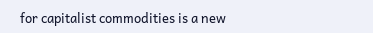for capitalist commodities is a new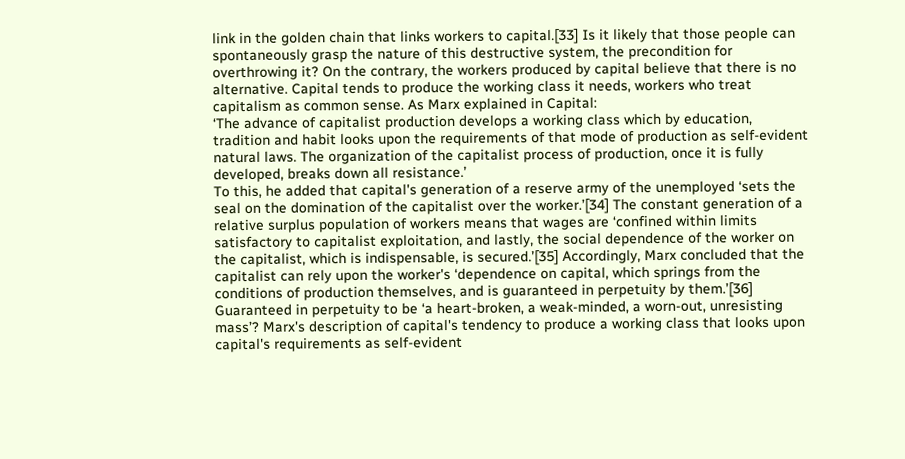link in the golden chain that links workers to capital.[33] Is it likely that those people can spontaneously grasp the nature of this destructive system, the precondition for overthrowing it? On the contrary, the workers produced by capital believe that there is no alternative. Capital tends to produce the working class it needs, workers who treat capitalism as common sense. As Marx explained in Capital:
‘The advance of capitalist production develops a working class which by education, tradition and habit looks upon the requirements of that mode of production as self-evident natural laws. The organization of the capitalist process of production, once it is fully developed, breaks down all resistance.’
To this, he added that capital's generation of a reserve army of the unemployed ‘sets the seal on the domination of the capitalist over the worker.’[34] The constant generation of a relative surplus population of workers means that wages are ‘confined within limits satisfactory to capitalist exploitation, and lastly, the social dependence of the worker on the capitalist, which is indispensable, is secured.’[35] Accordingly, Marx concluded that the capitalist can rely upon the worker's ‘dependence on capital, which springs from the conditions of production themselves, and is guaranteed in perpetuity by them.’[36] Guaranteed in perpetuity to be ‘a heart-broken, a weak-minded, a worn-out, unresisting mass’? Marx's description of capital's tendency to produce a working class that looks upon capital's requirements as self-evident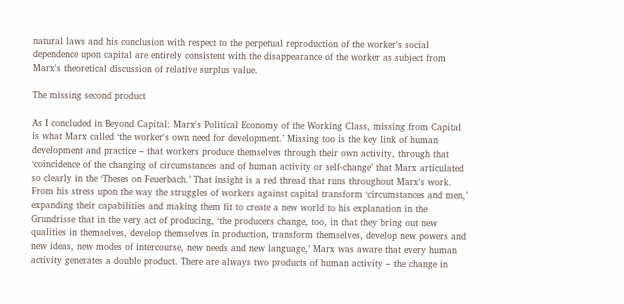natural laws and his conclusion with respect to the perpetual reproduction of the worker's social dependence upon capital are entirely consistent with the disappearance of the worker as subject from Marx's theoretical discussion of relative surplus value.

The missing second product

As I concluded in Beyond Capital: Marx's Political Economy of the Working Class, missing from Capital is what Marx called ‘the worker's own need for development.’ Missing too is the key link of human development and practice – that workers produce themselves through their own activity, through that ‘coincidence of the changing of circumstances and of human activity or self-change’ that Marx articulated so clearly in the ‘Theses on Feuerbach.’ That insight is a red thread that runs throughout Marx's work. From his stress upon the way the struggles of workers against capital transform ‘circumstances and men,’ expanding their capabilities and making them fit to create a new world to his explanation in the Grundrisse that in the very act of producing, ‘the producers change, too, in that they bring out new qualities in themselves, develop themselves in production, transform themselves, develop new powers and new ideas, new modes of intercourse, new needs and new language,’ Marx was aware that every human activity generates a double product. There are always two products of human activity – the change in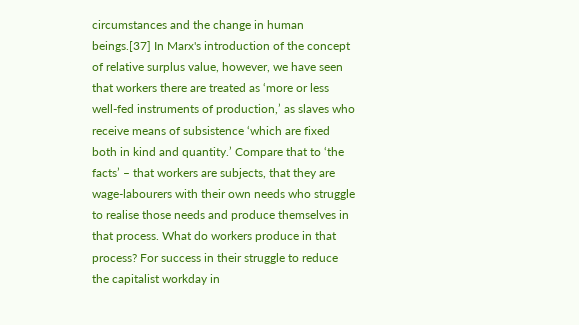circumstances and the change in human beings.[37] In Marx's introduction of the concept of relative surplus value, however, we have seen that workers there are treated as ‘more or less well-fed instruments of production,’ as slaves who receive means of subsistence ‘which are fixed both in kind and quantity.’ Compare that to ‘the facts’ – that workers are subjects, that they are wage-labourers with their own needs who struggle to realise those needs and produce themselves in that process. What do workers produce in that process? For success in their struggle to reduce the capitalist workday in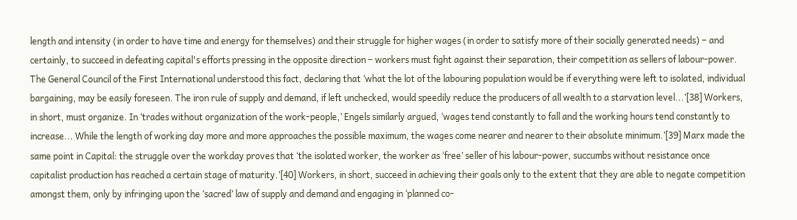length and intensity (in order to have time and energy for themselves) and their struggle for higher wages (in order to satisfy more of their socially generated needs) – and certainly, to succeed in defeating capital's efforts pressing in the opposite direction – workers must fight against their separation, their competition as sellers of labour-power. The General Council of the First International understood this fact, declaring that ‘what the lot of the labouring population would be if everything were left to isolated, individual bargaining, may be easily foreseen. The iron rule of supply and demand, if left unchecked, would speedily reduce the producers of all wealth to a starvation level...’[38] Workers, in short, must organize. In ‘trades without organization of the work-people,’ Engels similarly argued, ‘wages tend constantly to fall and the working hours tend constantly to increase... While the length of working day more and more approaches the possible maximum, the wages come nearer and nearer to their absolute minimum.’[39] Marx made the same point in Capital: the struggle over the workday proves that ‘the isolated worker, the worker as ‘free’ seller of his labour-power, succumbs without resistance once capitalist production has reached a certain stage of maturity.’[40] Workers, in short, succeed in achieving their goals only to the extent that they are able to negate competition amongst them, only by infringing upon the ‘sacred’ law of supply and demand and engaging in ‘planned co-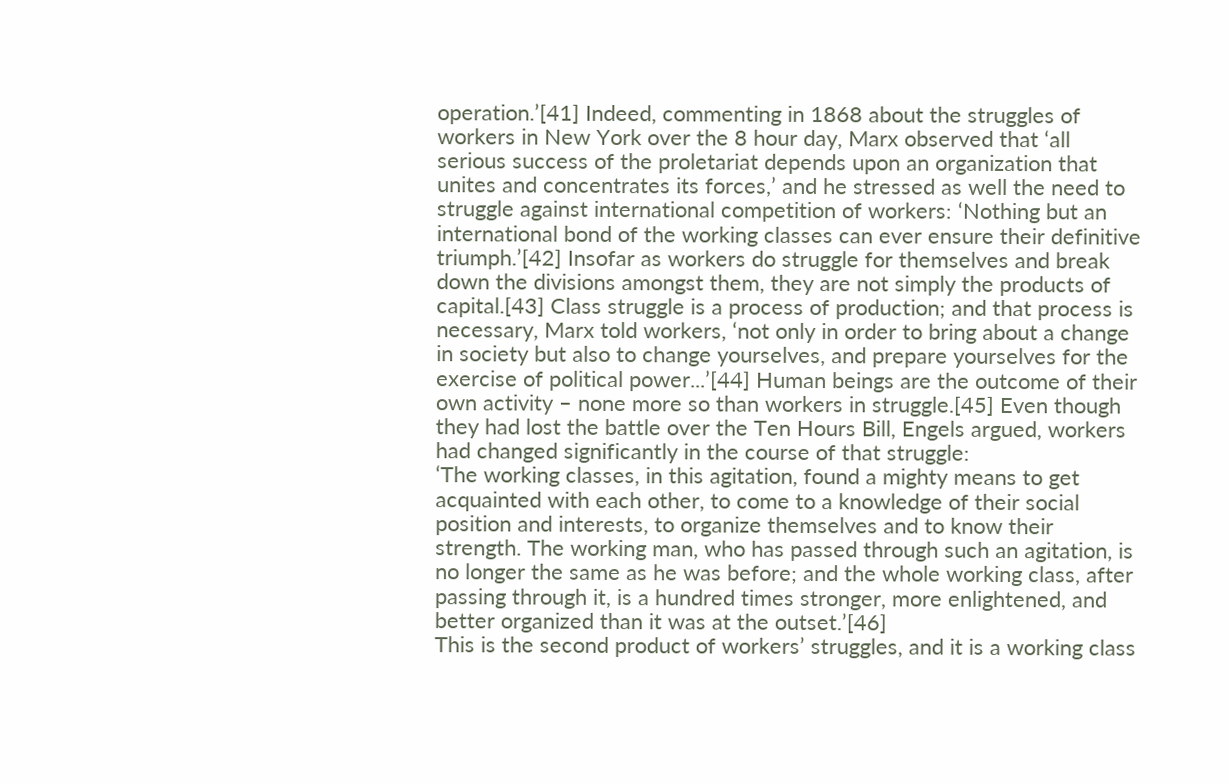operation.’[41] Indeed, commenting in 1868 about the struggles of workers in New York over the 8 hour day, Marx observed that ‘all serious success of the proletariat depends upon an organization that unites and concentrates its forces,’ and he stressed as well the need to struggle against international competition of workers: ‘Nothing but an international bond of the working classes can ever ensure their definitive triumph.’[42] Insofar as workers do struggle for themselves and break down the divisions amongst them, they are not simply the products of capital.[43] Class struggle is a process of production; and that process is necessary, Marx told workers, ‘not only in order to bring about a change in society but also to change yourselves, and prepare yourselves for the exercise of political power...’[44] Human beings are the outcome of their own activity – none more so than workers in struggle.[45] Even though they had lost the battle over the Ten Hours Bill, Engels argued, workers had changed significantly in the course of that struggle:
‘The working classes, in this agitation, found a mighty means to get acquainted with each other, to come to a knowledge of their social position and interests, to organize themselves and to know their strength. The working man, who has passed through such an agitation, is no longer the same as he was before; and the whole working class, after passing through it, is a hundred times stronger, more enlightened, and better organized than it was at the outset.’[46]
This is the second product of workers’ struggles, and it is a working class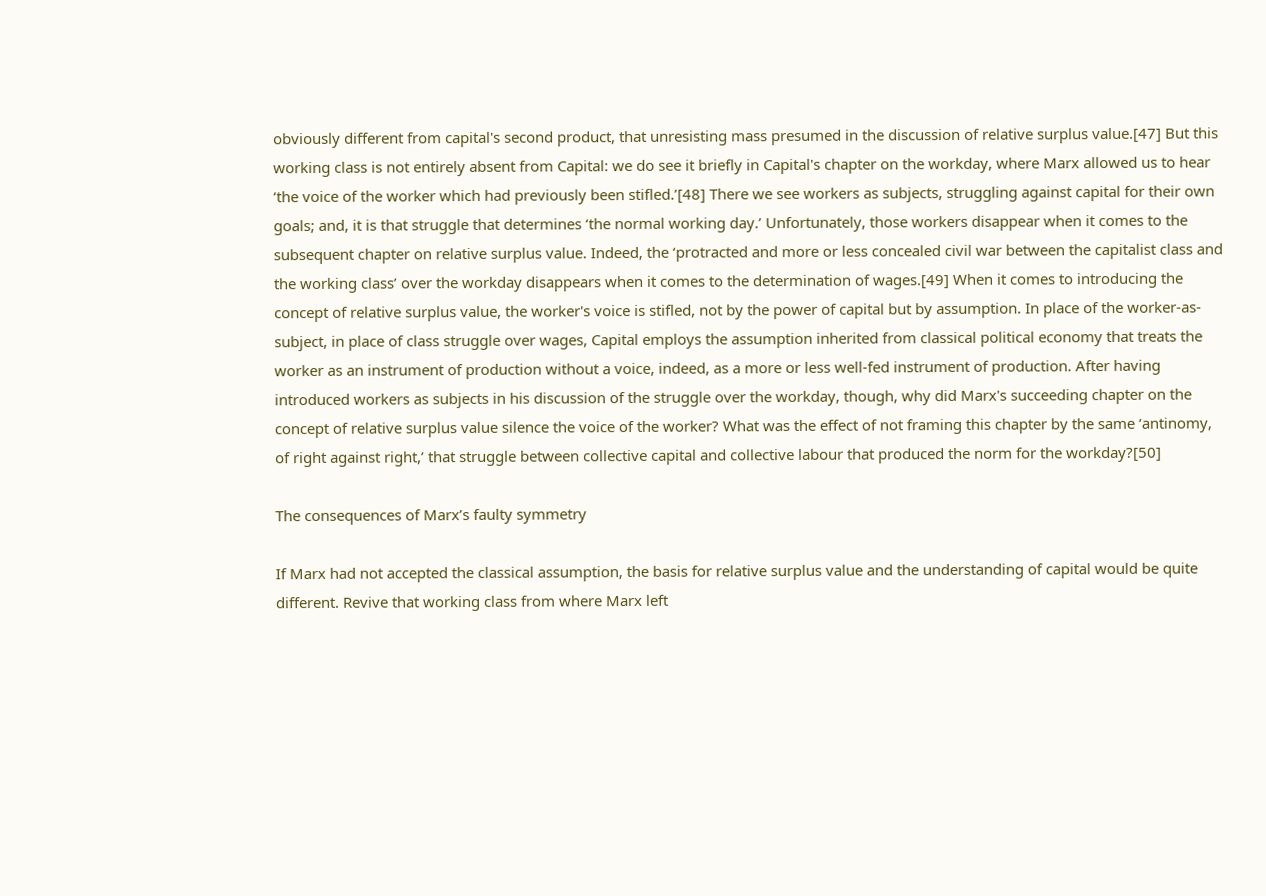obviously different from capital's second product, that unresisting mass presumed in the discussion of relative surplus value.[47] But this working class is not entirely absent from Capital: we do see it briefly in Capital's chapter on the workday, where Marx allowed us to hear ‘the voice of the worker which had previously been stifled.’[48] There we see workers as subjects, struggling against capital for their own goals; and, it is that struggle that determines ‘the normal working day.’ Unfortunately, those workers disappear when it comes to the subsequent chapter on relative surplus value. Indeed, the ‘protracted and more or less concealed civil war between the capitalist class and the working class’ over the workday disappears when it comes to the determination of wages.[49] When it comes to introducing the concept of relative surplus value, the worker's voice is stifled, not by the power of capital but by assumption. In place of the worker-as-subject, in place of class struggle over wages, Capital employs the assumption inherited from classical political economy that treats the worker as an instrument of production without a voice, indeed, as a more or less well-fed instrument of production. After having introduced workers as subjects in his discussion of the struggle over the workday, though, why did Marx's succeeding chapter on the concept of relative surplus value silence the voice of the worker? What was the effect of not framing this chapter by the same ‘antinomy, of right against right,’ that struggle between collective capital and collective labour that produced the norm for the workday?[50]

The consequences of Marx’s faulty symmetry

If Marx had not accepted the classical assumption, the basis for relative surplus value and the understanding of capital would be quite different. Revive that working class from where Marx left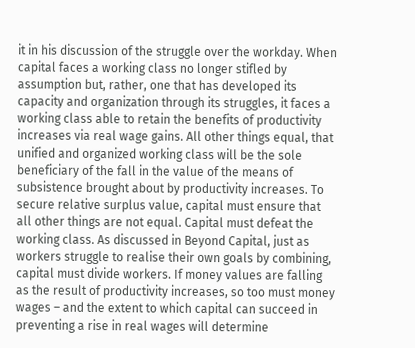it in his discussion of the struggle over the workday. When capital faces a working class no longer stifled by assumption but, rather, one that has developed its capacity and organization through its struggles, it faces a working class able to retain the benefits of productivity increases via real wage gains. All other things equal, that unified and organized working class will be the sole beneficiary of the fall in the value of the means of subsistence brought about by productivity increases. To secure relative surplus value, capital must ensure that all other things are not equal. Capital must defeat the working class. As discussed in Beyond Capital, just as workers struggle to realise their own goals by combining, capital must divide workers. If money values are falling as the result of productivity increases, so too must money wages – and the extent to which capital can succeed in preventing a rise in real wages will determine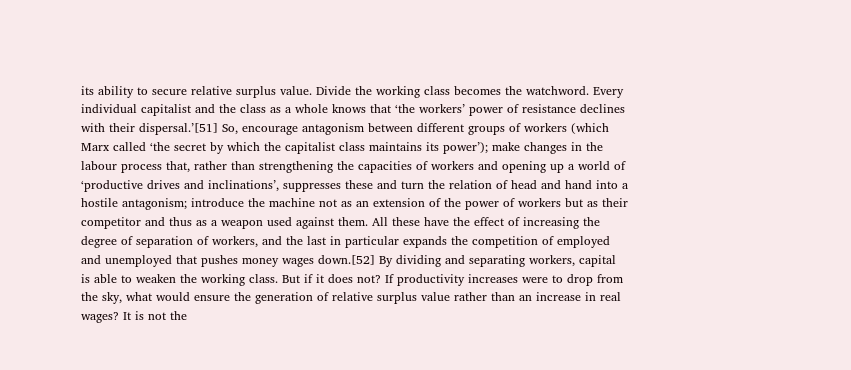its ability to secure relative surplus value. Divide the working class becomes the watchword. Every individual capitalist and the class as a whole knows that ‘the workers’ power of resistance declines with their dispersal.’[51] So, encourage antagonism between different groups of workers (which Marx called ‘the secret by which the capitalist class maintains its power’); make changes in the labour process that, rather than strengthening the capacities of workers and opening up a world of ‘productive drives and inclinations’, suppresses these and turn the relation of head and hand into a hostile antagonism; introduce the machine not as an extension of the power of workers but as their competitor and thus as a weapon used against them. All these have the effect of increasing the degree of separation of workers, and the last in particular expands the competition of employed and unemployed that pushes money wages down.[52] By dividing and separating workers, capital is able to weaken the working class. But if it does not? If productivity increases were to drop from the sky, what would ensure the generation of relative surplus value rather than an increase in real wages? It is not the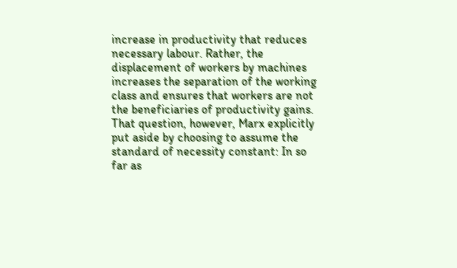increase in productivity that reduces necessary labour. Rather, the displacement of workers by machines increases the separation of the working class and ensures that workers are not the beneficiaries of productivity gains. That question, however, Marx explicitly put aside by choosing to assume the standard of necessity constant: In so far as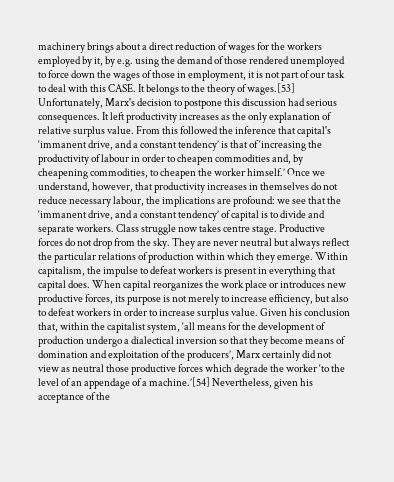machinery brings about a direct reduction of wages for the workers employed by it, by e.g. using the demand of those rendered unemployed to force down the wages of those in employment, it is not part of our task to deal with this CASE. It belongs to the theory of wages.[53] Unfortunately, Marx's decision to postpone this discussion had serious consequences. It left productivity increases as the only explanation of relative surplus value. From this followed the inference that capital's ‘immanent drive, and a constant tendency’ is that of ‘increasing the productivity of labour in order to cheapen commodities and, by cheapening commodities, to cheapen the worker himself.’ Once we understand, however, that productivity increases in themselves do not reduce necessary labour, the implications are profound: we see that the ‘immanent drive, and a constant tendency’ of capital is to divide and separate workers. Class struggle now takes centre stage. Productive forces do not drop from the sky. They are never neutral but always reflect the particular relations of production within which they emerge. Within capitalism, the impulse to defeat workers is present in everything that capital does. When capital reorganizes the work place or introduces new productive forces, its purpose is not merely to increase efficiency, but also to defeat workers in order to increase surplus value. Given his conclusion that, within the capitalist system, ‘all means for the development of production undergo a dialectical inversion so that they become means of domination and exploitation of the producers’, Marx certainly did not view as neutral those productive forces which degrade the worker ‘to the level of an appendage of a machine.’[54] Nevertheless, given his acceptance of the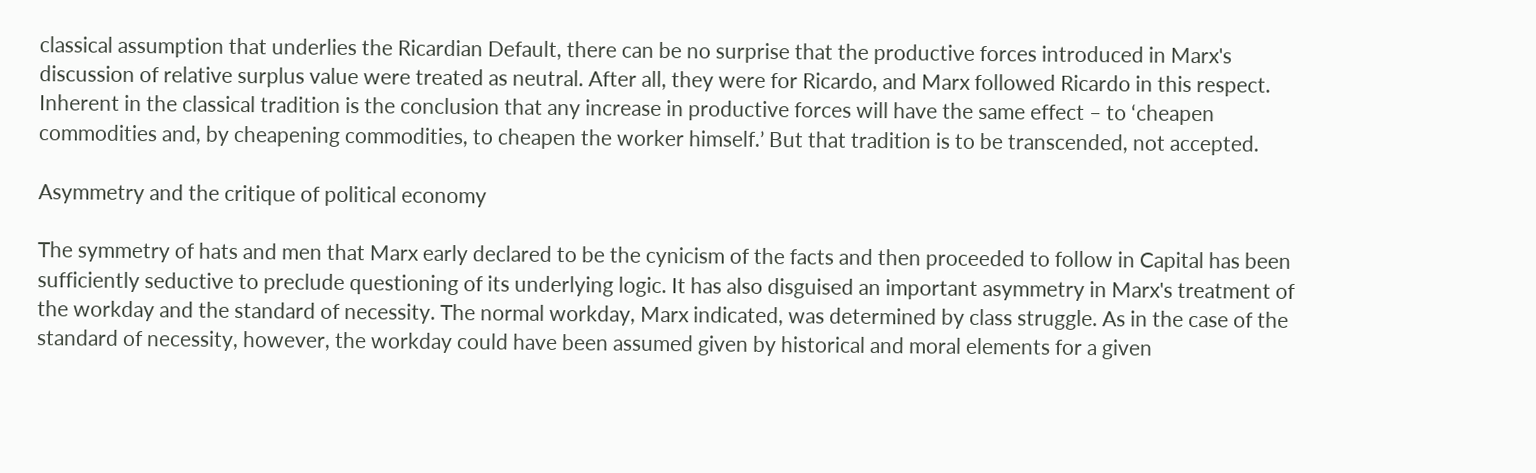classical assumption that underlies the Ricardian Default, there can be no surprise that the productive forces introduced in Marx's discussion of relative surplus value were treated as neutral. After all, they were for Ricardo, and Marx followed Ricardo in this respect. Inherent in the classical tradition is the conclusion that any increase in productive forces will have the same effect – to ‘cheapen commodities and, by cheapening commodities, to cheapen the worker himself.’ But that tradition is to be transcended, not accepted.

Asymmetry and the critique of political economy

The symmetry of hats and men that Marx early declared to be the cynicism of the facts and then proceeded to follow in Capital has been sufficiently seductive to preclude questioning of its underlying logic. It has also disguised an important asymmetry in Marx's treatment of the workday and the standard of necessity. The normal workday, Marx indicated, was determined by class struggle. As in the case of the standard of necessity, however, the workday could have been assumed given by historical and moral elements for a given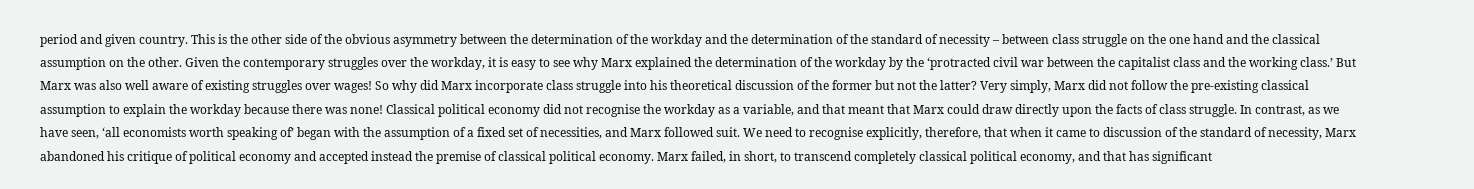period and given country. This is the other side of the obvious asymmetry between the determination of the workday and the determination of the standard of necessity – between class struggle on the one hand and the classical assumption on the other. Given the contemporary struggles over the workday, it is easy to see why Marx explained the determination of the workday by the ‘protracted civil war between the capitalist class and the working class.’ But Marx was also well aware of existing struggles over wages! So why did Marx incorporate class struggle into his theoretical discussion of the former but not the latter? Very simply, Marx did not follow the pre-existing classical assumption to explain the workday because there was none! Classical political economy did not recognise the workday as a variable, and that meant that Marx could draw directly upon the facts of class struggle. In contrast, as we have seen, ‘all economists worth speaking of’ began with the assumption of a fixed set of necessities, and Marx followed suit. We need to recognise explicitly, therefore, that when it came to discussion of the standard of necessity, Marx abandoned his critique of political economy and accepted instead the premise of classical political economy. Marx failed, in short, to transcend completely classical political economy, and that has significant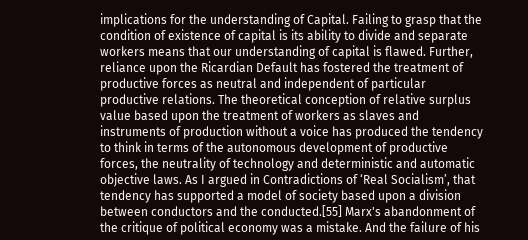implications for the understanding of Capital. Failing to grasp that the condition of existence of capital is its ability to divide and separate workers means that our understanding of capital is flawed. Further, reliance upon the Ricardian Default has fostered the treatment of productive forces as neutral and independent of particular productive relations. The theoretical conception of relative surplus value based upon the treatment of workers as slaves and instruments of production without a voice has produced the tendency to think in terms of the autonomous development of productive forces, the neutrality of technology and deterministic and automatic objective laws. As I argued in Contradictions of ‘Real Socialism’, that tendency has supported a model of society based upon a division between conductors and the conducted.[55] Marx's abandonment of the critique of political economy was a mistake. And the failure of his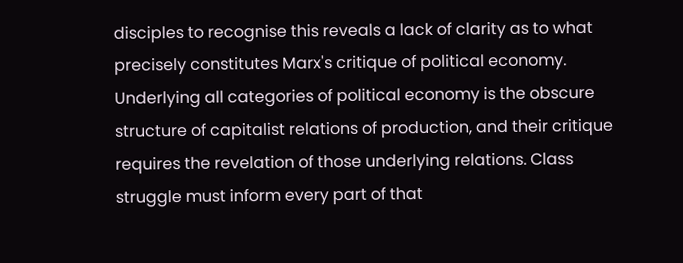disciples to recognise this reveals a lack of clarity as to what precisely constitutes Marx's critique of political economy. Underlying all categories of political economy is the obscure structure of capitalist relations of production, and their critique requires the revelation of those underlying relations. Class struggle must inform every part of that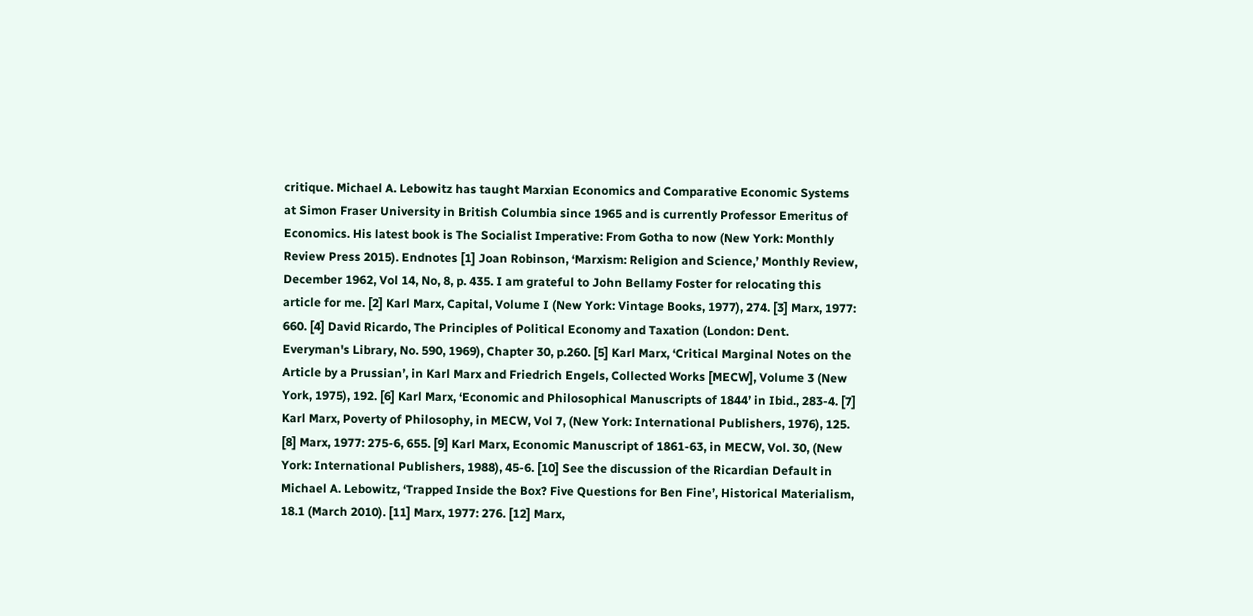critique. Michael A. Lebowitz has taught Marxian Economics and Comparative Economic Systems at Simon Fraser University in British Columbia since 1965 and is currently Professor Emeritus of Economics. His latest book is The Socialist Imperative: From Gotha to now (New York: Monthly Review Press 2015). Endnotes [1] Joan Robinson, ‘Marxism: Religion and Science,’ Monthly Review, December 1962, Vol 14, No, 8, p. 435. I am grateful to John Bellamy Foster for relocating this article for me. [2] Karl Marx, Capital, Volume I (New York: Vintage Books, 1977), 274. [3] Marx, 1977: 660. [4] David Ricardo, The Principles of Political Economy and Taxation (London: Dent. Everyman's Library, No. 590, 1969), Chapter 30, p.260. [5] Karl Marx, ‘Critical Marginal Notes on the Article by a Prussian’, in Karl Marx and Friedrich Engels, Collected Works [MECW], Volume 3 (New York, 1975), 192. [6] Karl Marx, ‘Economic and Philosophical Manuscripts of 1844’ in Ibid., 283-4. [7] Karl Marx, Poverty of Philosophy, in MECW, Vol 7, (New York: International Publishers, 1976), 125. [8] Marx, 1977: 275-6, 655. [9] Karl Marx, Economic Manuscript of 1861-63, in MECW, Vol. 30, (New York: International Publishers, 1988), 45-6. [10] See the discussion of the Ricardian Default in Michael A. Lebowitz, ‘Trapped Inside the Box? Five Questions for Ben Fine’, Historical Materialism, 18.1 (March 2010). [11] Marx, 1977: 276. [12] Marx,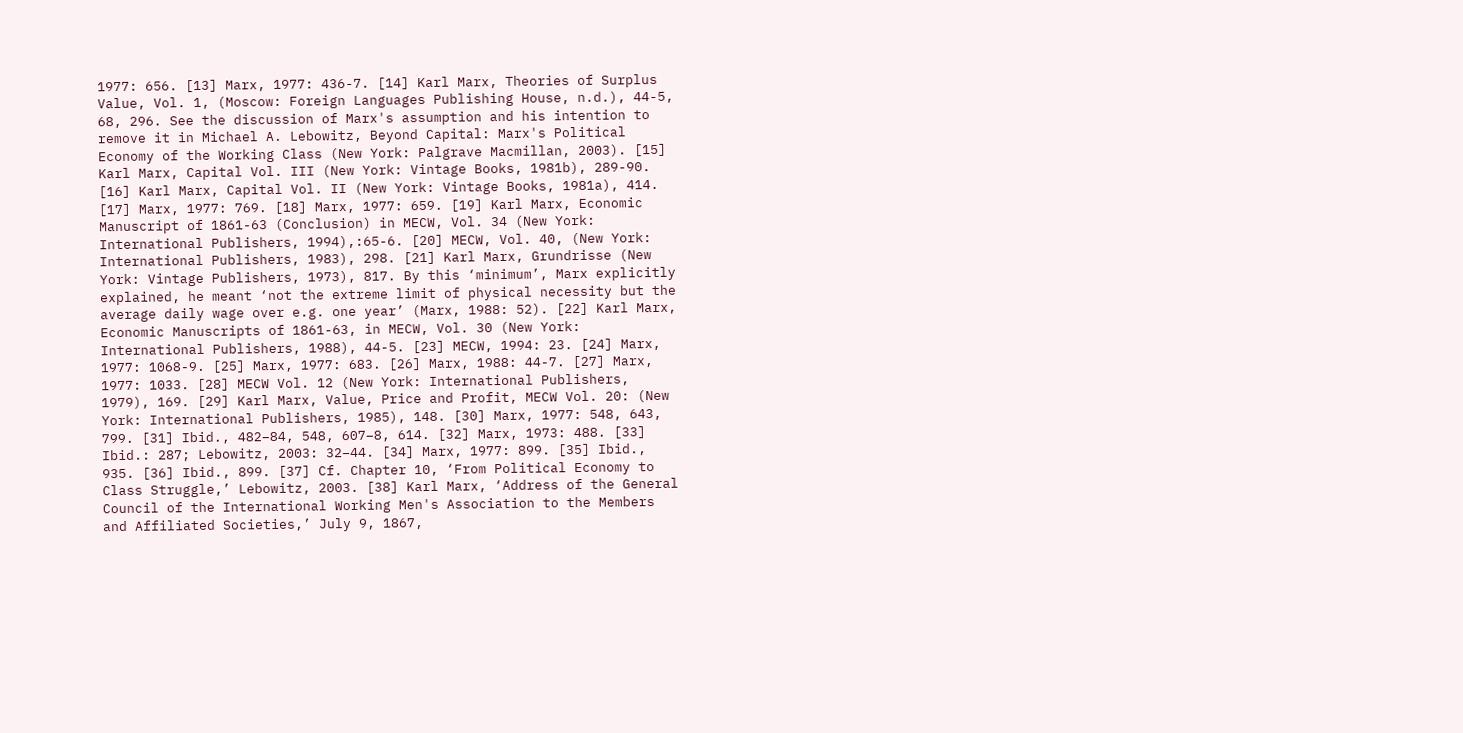1977: 656. [13] Marx, 1977: 436-7. [14] Karl Marx, Theories of Surplus Value, Vol. 1, (Moscow: Foreign Languages Publishing House, n.d.), 44-5, 68, 296. See the discussion of Marx's assumption and his intention to remove it in Michael A. Lebowitz, Beyond Capital: Marx's Political Economy of the Working Class (New York: Palgrave Macmillan, 2003). [15] Karl Marx, Capital Vol. III (New York: Vintage Books, 1981b), 289-90. [16] Karl Marx, Capital Vol. II (New York: Vintage Books, 1981a), 414. [17] Marx, 1977: 769. [18] Marx, 1977: 659. [19] Karl Marx, Economic Manuscript of 1861-63 (Conclusion) in MECW, Vol. 34 (New York: International Publishers, 1994),:65-6. [20] MECW, Vol. 40, (New York: International Publishers, 1983), 298. [21] Karl Marx, Grundrisse (New York: Vintage Publishers, 1973), 817. By this ‘minimum’, Marx explicitly explained, he meant ‘not the extreme limit of physical necessity but the average daily wage over e.g. one year’ (Marx, 1988: 52). [22] Karl Marx, Economic Manuscripts of 1861-63, in MECW, Vol. 30 (New York: International Publishers, 1988), 44-5. [23] MECW, 1994: 23. [24] Marx, 1977: 1068-9. [25] Marx, 1977: 683. [26] Marx, 1988: 44-7. [27] Marx, 1977: 1033. [28] MECW Vol. 12 (New York: International Publishers, 1979), 169. [29] Karl Marx, Value, Price and Profit, MECW Vol. 20: (New York: International Publishers, 1985), 148. [30] Marx, 1977: 548, 643, 799. [31] Ibid., 482–84, 548, 607–8, 614. [32] Marx, 1973: 488. [33] Ibid.: 287; Lebowitz, 2003: 32–44. [34] Marx, 1977: 899. [35] Ibid., 935. [36] Ibid., 899. [37] Cf. Chapter 10, ‘From Political Economy to Class Struggle,’ Lebowitz, 2003. [38] Karl Marx, ‘Address of the General Council of the International Working Men's Association to the Members and Affiliated Societies,’ July 9, 1867,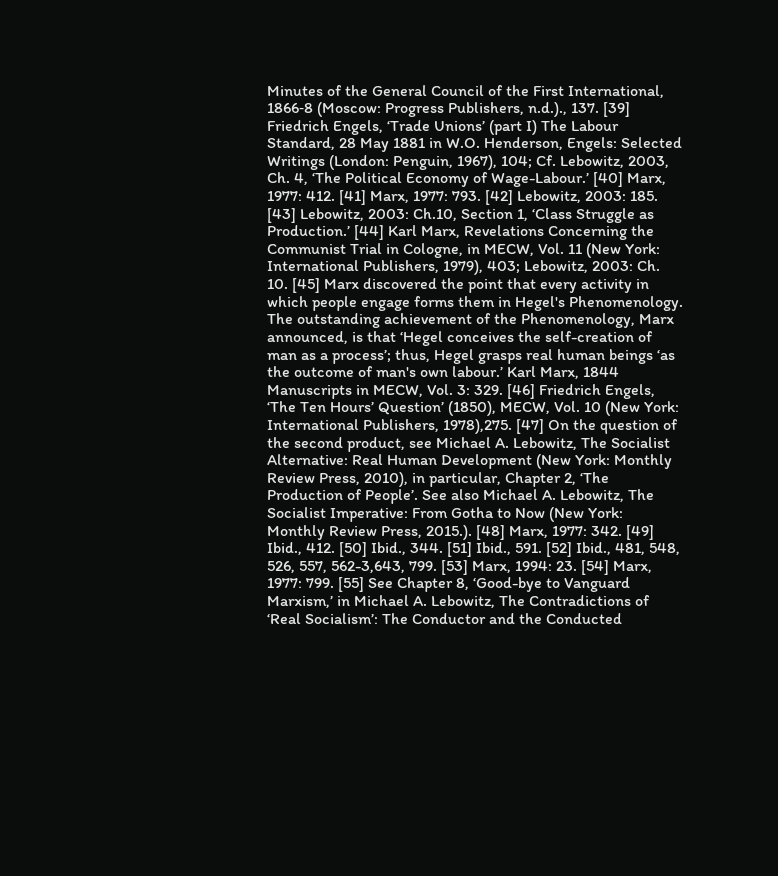Minutes of the General Council of the First International, 1866‑8 (Moscow: Progress Publishers, n.d.)., 137. [39] Friedrich Engels, ‘Trade Unions’ (part I) The Labour Standard, 28 May 1881 in W.O. Henderson, Engels: Selected Writings (London: Penguin, 1967), 104; Cf. Lebowitz, 2003, Ch. 4, ‘The Political Economy of Wage-Labour.’ [40] Marx, 1977: 412. [41] Marx, 1977: 793. [42] Lebowitz, 2003: 185. [43] Lebowitz, 2003: Ch.10, Section 1, ‘Class Struggle as Production.’ [44] Karl Marx, Revelations Concerning the Communist Trial in Cologne, in MECW, Vol. 11 (New York: International Publishers, 1979), 403; Lebowitz, 2003: Ch. 10. [45] Marx discovered the point that every activity in which people engage forms them in Hegel's Phenomenology. The outstanding achievement of the Phenomenology, Marx announced, is that ‘Hegel conceives the self-creation of man as a process’; thus, Hegel grasps real human beings ‘as the outcome of man's own labour.’ Karl Marx, 1844 Manuscripts in MECW, Vol. 3: 329. [46] Friedrich Engels, ‘The Ten Hours’ Question’ (1850), MECW, Vol. 10 (New York: International Publishers, 1978),275. [47] On the question of the second product, see Michael A. Lebowitz, The Socialist Alternative: Real Human Development (New York: Monthly Review Press, 2010), in particular, Chapter 2, ‘The Production of People’. See also Michael A. Lebowitz, The Socialist Imperative: From Gotha to Now (New York: Monthly Review Press, 2015.). [48] Marx, 1977: 342. [49] Ibid., 412. [50] Ibid., 344. [51] Ibid., 591. [52] Ibid., 481, 548, 526, 557, 562-3,643, 799. [53] Marx, 1994: 23. [54] Marx, 1977: 799. [55] See Chapter 8, ‘Good-bye to Vanguard Marxism,’ in Michael A. Lebowitz, The Contradictions of ‘Real Socialism’: The Conductor and the Conducted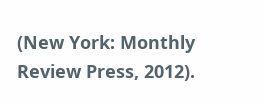(New York: Monthly Review Press, 2012).